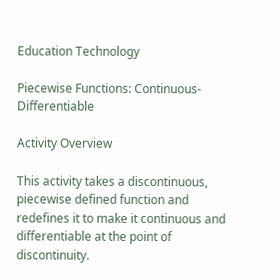Education Technology

Piecewise Functions: Continuous-Differentiable

Activity Overview

This activity takes a discontinuous, piecewise defined function and redefines it to make it continuous and differentiable at the point of discontinuity.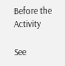Before the Activity

See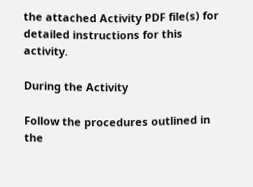the attached Activity PDF file(s) for detailed instructions for this activity.

During the Activity

Follow the procedures outlined in the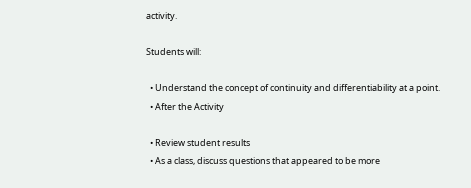activity.

Students will:

  • Understand the concept of continuity and differentiability at a point.
  • After the Activity

  • Review student results
  • As a class, discuss questions that appeared to be more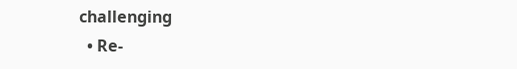challenging
  • Re-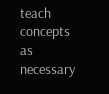teach concepts as necessary